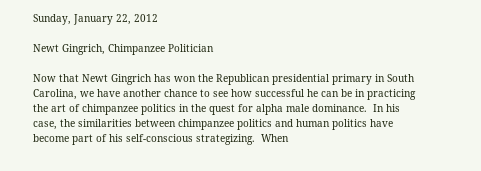Sunday, January 22, 2012

Newt Gingrich, Chimpanzee Politician

Now that Newt Gingrich has won the Republican presidential primary in South Carolina, we have another chance to see how successful he can be in practicing the art of chimpanzee politics in the quest for alpha male dominance.  In his case, the similarities between chimpanzee politics and human politics have become part of his self-conscious strategizing.  When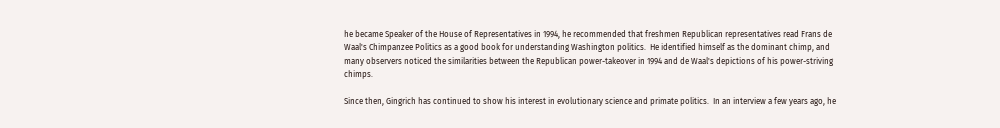he became Speaker of the House of Representatives in 1994, he recommended that freshmen Republican representatives read Frans de Waal's Chimpanzee Politics as a good book for understanding Washington politics.  He identified himself as the dominant chimp, and many observers noticed the similarities between the Republican power-takeover in 1994 and de Waal's depictions of his power-striving chimps.

Since then, Gingrich has continued to show his interest in evolutionary science and primate politics.  In an interview a few years ago, he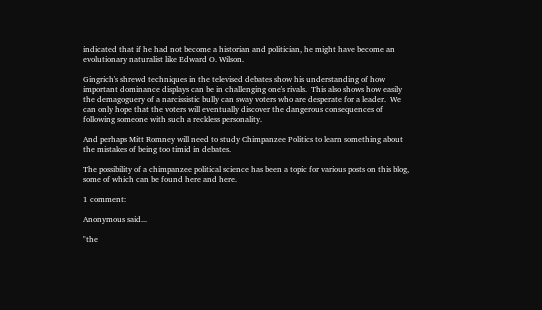indicated that if he had not become a historian and politician, he might have become an evolutionary naturalist like Edward O. Wilson.

Gingrich's shrewd techniques in the televised debates show his understanding of how important dominance displays can be in challenging one's rivals.  This also shows how easily the demagoguery of a narcissistic bully can sway voters who are desperate for a leader.  We can only hope that the voters will eventually discover the dangerous consequences of following someone with such a reckless personality.

And perhaps Mitt Romney will need to study Chimpanzee Politics to learn something about the mistakes of being too timid in debates.

The possibility of a chimpanzee political science has been a topic for various posts on this blog, some of which can be found here and here.

1 comment:

Anonymous said...

"the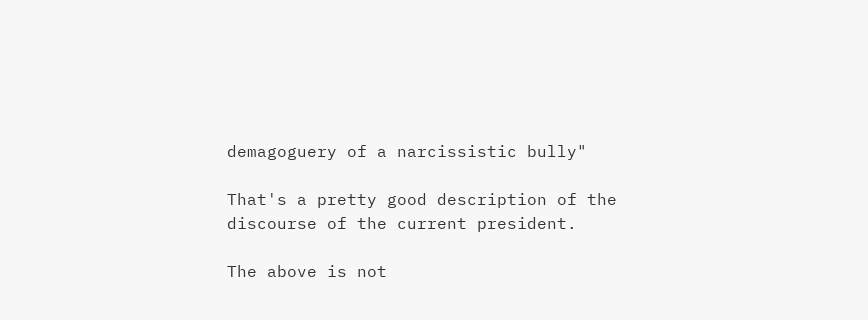demagoguery of a narcissistic bully"

That's a pretty good description of the discourse of the current president.

The above is not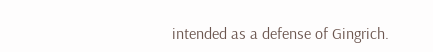intended as a defense of Gingrich.